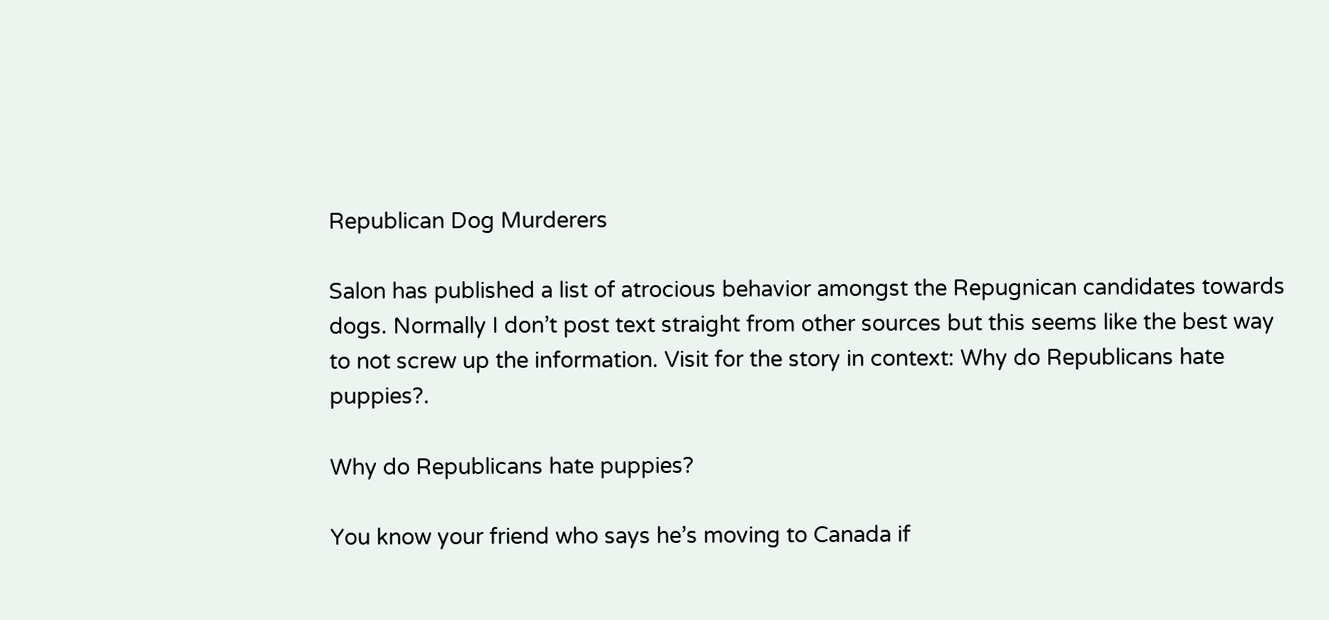Republican Dog Murderers

Salon has published a list of atrocious behavior amongst the Repugnican candidates towards dogs. Normally I don’t post text straight from other sources but this seems like the best way to not screw up the information. Visit for the story in context: Why do Republicans hate puppies?.

Why do Republicans hate puppies?

You know your friend who says he’s moving to Canada if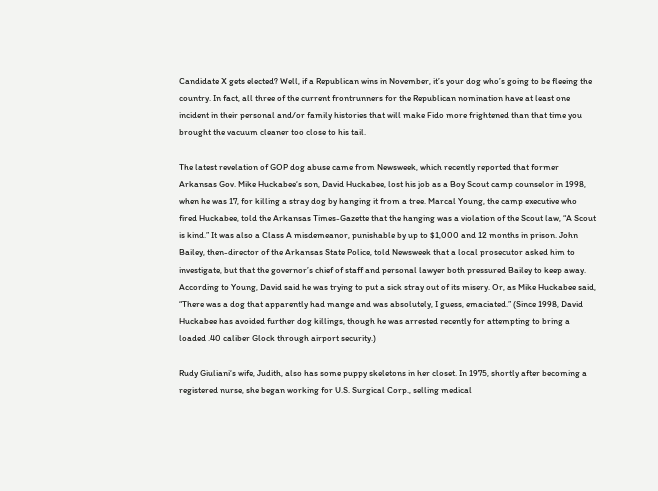Candidate X gets elected? Well, if a Republican wins in November, it’s your dog who’s going to be fleeing the country. In fact, all three of the current frontrunners for the Republican nomination have at least one incident in their personal and/or family histories that will make Fido more frightened than that time you brought the vacuum cleaner too close to his tail.

The latest revelation of GOP dog abuse came from Newsweek, which recently reported that former Arkansas Gov. Mike Huckabee‘s son, David Huckabee, lost his job as a Boy Scout camp counselor in 1998, when he was 17, for killing a stray dog by hanging it from a tree. Marcal Young, the camp executive who fired Huckabee, told the Arkansas Times-Gazette that the hanging was a violation of the Scout law, “A Scout is kind.” It was also a Class A misdemeanor, punishable by up to $1,000 and 12 months in prison. John Bailey, then-director of the Arkansas State Police, told Newsweek that a local prosecutor asked him to investigate, but that the governor’s chief of staff and personal lawyer both pressured Bailey to keep away. According to Young, David said he was trying to put a sick stray out of its misery. Or, as Mike Huckabee said, “There was a dog that apparently had mange and was absolutely, I guess, emaciated.” (Since 1998, David Huckabee has avoided further dog killings, though he was arrested recently for attempting to bring a loaded .40 caliber Glock through airport security.)

Rudy Giuliani‘s wife, Judith, also has some puppy skeletons in her closet. In 1975, shortly after becoming a registered nurse, she began working for U.S. Surgical Corp., selling medical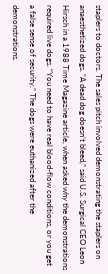staplers to doctors. The sales pitch involved demonstrating the staplers on anaesthetized dogs. “A dead dog doesn’t bleed,” said U.S. Surgical CEO Leon Hirsch in a 1988 Time Magazine article, when asked why the demonstrations required live dogs. “You need to have real blood-flow conditions, or you get a false sense of security.” The dogs were euthanized after the demonstrations.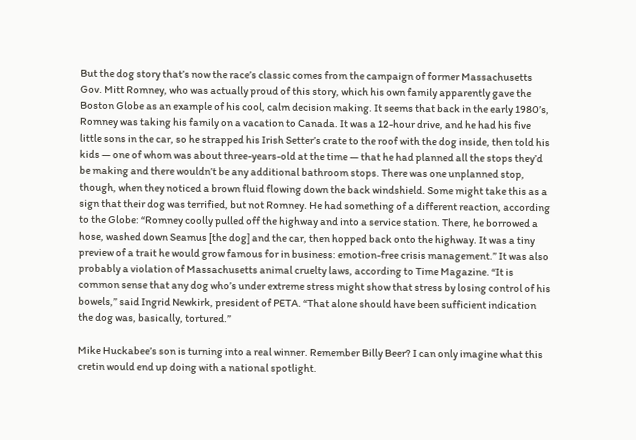But the dog story that’s now the race’s classic comes from the campaign of former Massachusetts Gov. Mitt Romney, who was actually proud of this story, which his own family apparently gave the Boston Globe as an example of his cool, calm decision making. It seems that back in the early 1980’s, Romney was taking his family on a vacation to Canada. It was a 12-hour drive, and he had his five little sons in the car, so he strapped his Irish Setter’s crate to the roof with the dog inside, then told his kids — one of whom was about three-years-old at the time — that he had planned all the stops they’d be making and there wouldn’t be any additional bathroom stops. There was one unplanned stop, though, when they noticed a brown fluid flowing down the back windshield. Some might take this as a sign that their dog was terrified, but not Romney. He had something of a different reaction, according to the Globe: “Romney coolly pulled off the highway and into a service station. There, he borrowed a hose, washed down Seamus [the dog] and the car, then hopped back onto the highway. It was a tiny preview of a trait he would grow famous for in business: emotion-free crisis management.” It was also probably a violation of Massachusetts animal cruelty laws, according to Time Magazine. “It is common sense that any dog who’s under extreme stress might show that stress by losing control of his bowels,” said Ingrid Newkirk, president of PETA. “That alone should have been sufficient indication the dog was, basically, tortured.”

Mike Huckabee’s son is turning into a real winner. Remember Billy Beer? I can only imagine what this cretin would end up doing with a national spotlight.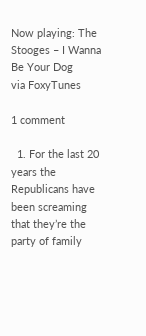Now playing: The Stooges – I Wanna Be Your Dog
via FoxyTunes

1 comment

  1. For the last 20 years the Republicans have been screaming that they’re the party of family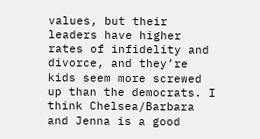values, but their leaders have higher rates of infidelity and divorce, and they’re kids seem more screwed up than the democrats. I think Chelsea/Barbara and Jenna is a good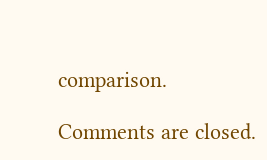comparison.

Comments are closed.